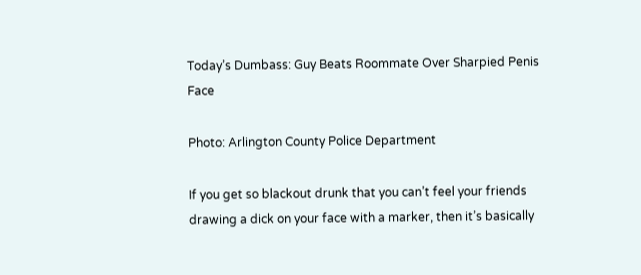Today’s Dumbass: Guy Beats Roommate Over Sharpied Penis Face

Photo: Arlington County Police Department

If you get so blackout drunk that you can’t feel your friends drawing a dick on your face with a marker, then it’s basically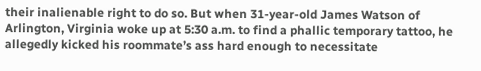their inalienable right to do so. But when 31-year-old James Watson of Arlington, Virginia woke up at 5:30 a.m. to find a phallic temporary tattoo, he allegedly kicked his roommate’s ass hard enough to necessitate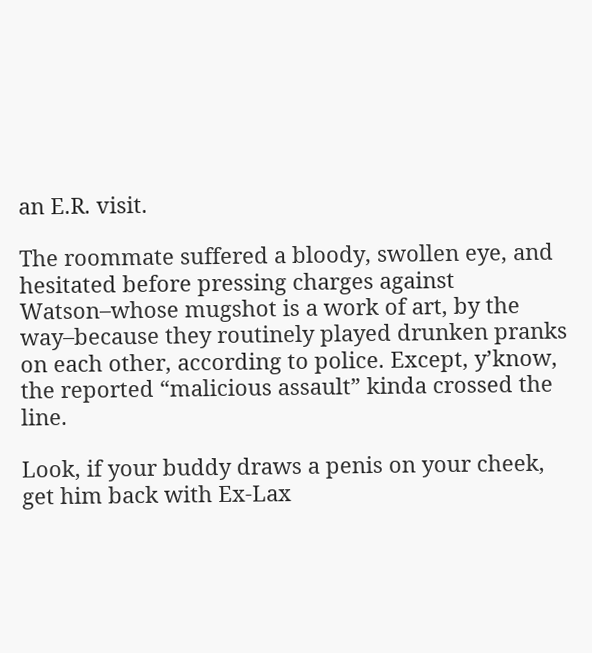an E.R. visit.

The roommate suffered a bloody, swollen eye, and hesitated before pressing charges against Watson–whose mugshot is a work of art, by the way–because they routinely played drunken pranks on each other, according to police. Except, y’know, the reported “malicious assault” kinda crossed the line.

Look, if your buddy draws a penis on your cheek, get him back with Ex-Lax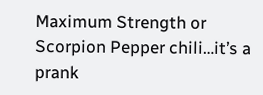Maximum Strength or Scorpion Pepper chili…it’s a prank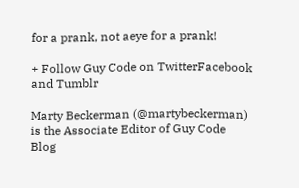for a prank, not aeye for a prank!

+ Follow Guy Code on TwitterFacebook and Tumblr

Marty Beckerman (@martybeckerman) is the Associate Editor of Guy Code Blog